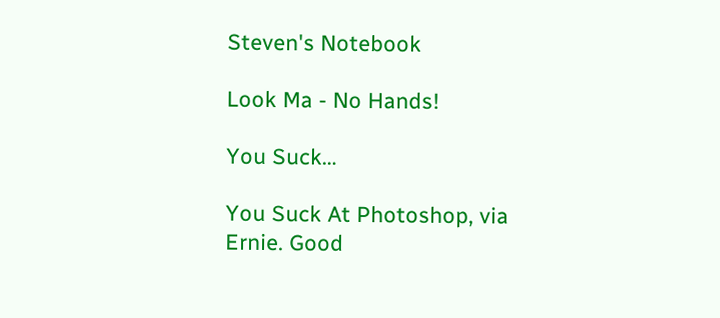Steven's Notebook

Look Ma - No Hands!

You Suck…

You Suck At Photoshop, via Ernie. Good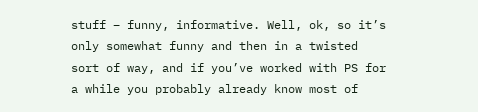stuff – funny, informative. Well, ok, so it’s only somewhat funny and then in a twisted sort of way, and if you’ve worked with PS for a while you probably already know most of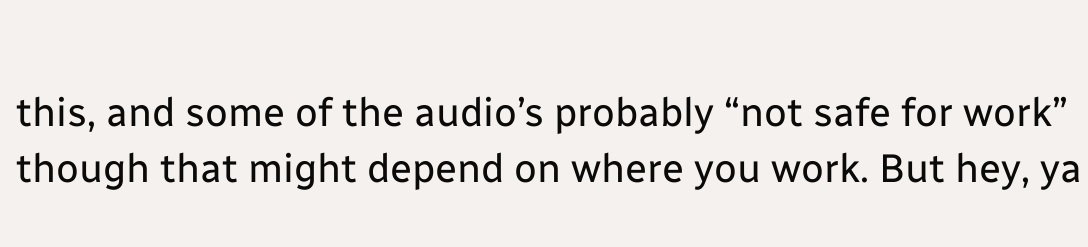this, and some of the audio’s probably “not safe for work” though that might depend on where you work. But hey, ya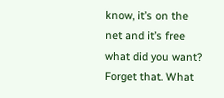know, it’s on the net and it’s free what did you want? Forget that. What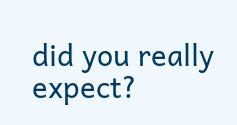did you really expect?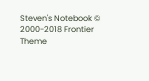Steven's Notebook © 2000-2018 Frontier Theme